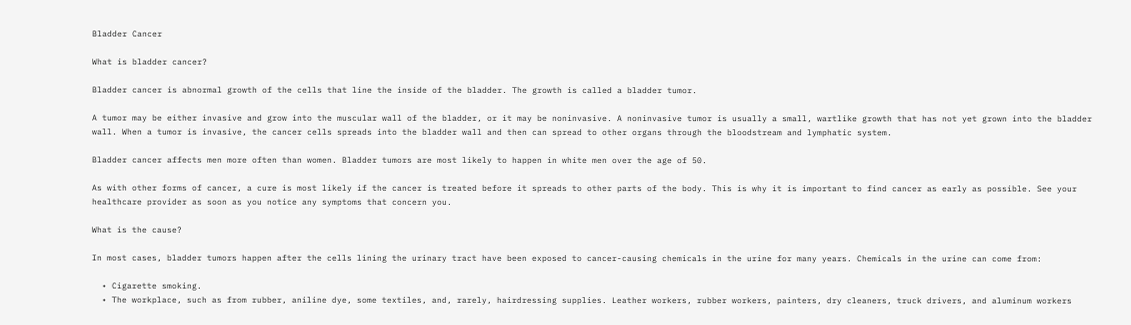Bladder Cancer

What is bladder cancer?

Bladder cancer is abnormal growth of the cells that line the inside of the bladder. The growth is called a bladder tumor.

A tumor may be either invasive and grow into the muscular wall of the bladder, or it may be noninvasive. A noninvasive tumor is usually a small, wartlike growth that has not yet grown into the bladder wall. When a tumor is invasive, the cancer cells spreads into the bladder wall and then can spread to other organs through the bloodstream and lymphatic system.

Bladder cancer affects men more often than women. Bladder tumors are most likely to happen in white men over the age of 50.

As with other forms of cancer, a cure is most likely if the cancer is treated before it spreads to other parts of the body. This is why it is important to find cancer as early as possible. See your healthcare provider as soon as you notice any symptoms that concern you.

What is the cause?

In most cases, bladder tumors happen after the cells lining the urinary tract have been exposed to cancer-causing chemicals in the urine for many years. Chemicals in the urine can come from:

  • Cigarette smoking.
  • The workplace, such as from rubber, aniline dye, some textiles, and, rarely, hairdressing supplies. Leather workers, rubber workers, painters, dry cleaners, truck drivers, and aluminum workers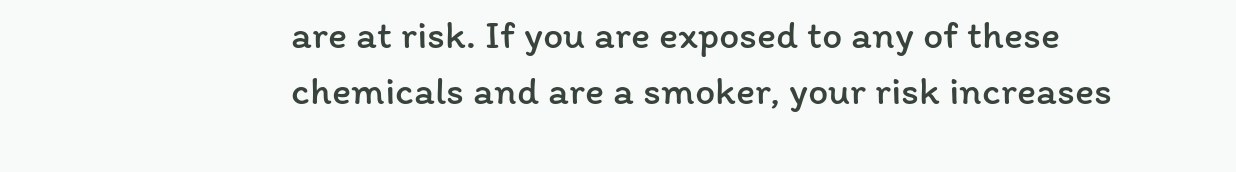are at risk. If you are exposed to any of these chemicals and are a smoker, your risk increases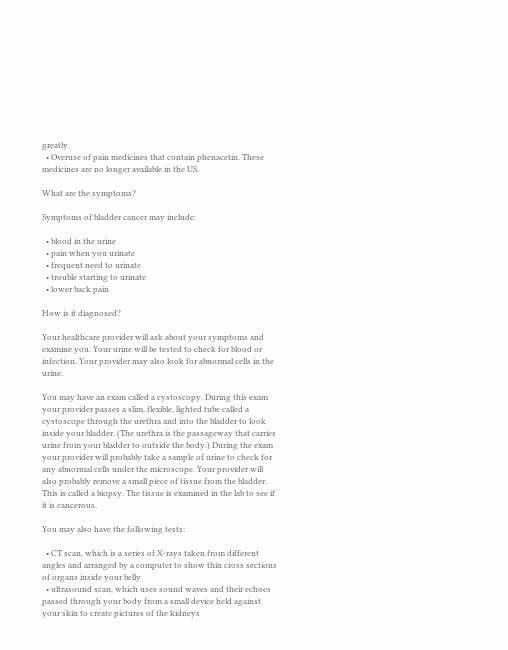greatly.
  • Overuse of pain medicines that contain phenacetin. These medicines are no longer available in the US.

What are the symptoms?

Symptoms of bladder cancer may include:

  • blood in the urine
  • pain when you urinate
  • frequent need to urinate
  • trouble starting to urinate
  • lower back pain

How is it diagnosed?

Your healthcare provider will ask about your symptoms and examine you. Your urine will be tested to check for blood or infection. Your provider may also look for abnormal cells in the urine.

You may have an exam called a cystoscopy. During this exam your provider passes a slim, flexible, lighted tube called a cystoscope through the urethra and into the bladder to look inside your bladder. (The urethra is the passageway that carries urine from your bladder to outside the body.) During the exam your provider will probably take a sample of urine to check for any abnormal cells under the microscope. Your provider will also probably remove a small piece of tissue from the bladder. This is called a biopsy. The tissue is examined in the lab to see if it is cancerous.

You may also have the following tests:

  • CT scan, which is a series of X-rays taken from different angles and arranged by a computer to show thin cross sections of organs inside your belly
  • ultrasound scan, which uses sound waves and their echoes passed through your body from a small device held against your skin to create pictures of the kidneys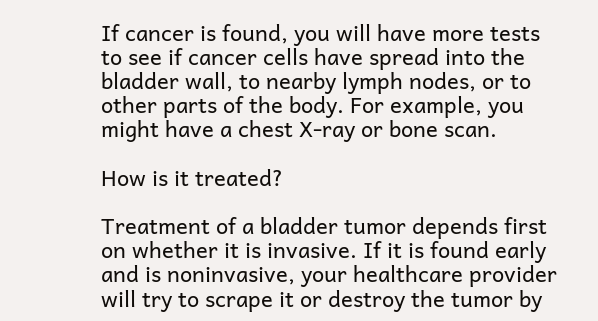If cancer is found, you will have more tests to see if cancer cells have spread into the bladder wall, to nearby lymph nodes, or to other parts of the body. For example, you might have a chest X-ray or bone scan.

How is it treated?

Treatment of a bladder tumor depends first on whether it is invasive. If it is found early and is noninvasive, your healthcare provider will try to scrape it or destroy the tumor by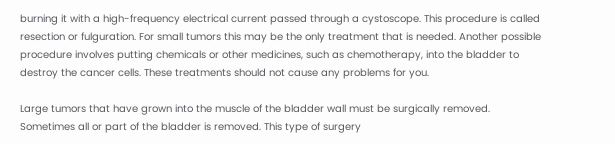burning it with a high-frequency electrical current passed through a cystoscope. This procedure is called resection or fulguration. For small tumors this may be the only treatment that is needed. Another possible procedure involves putting chemicals or other medicines, such as chemotherapy, into the bladder to destroy the cancer cells. These treatments should not cause any problems for you.

Large tumors that have grown into the muscle of the bladder wall must be surgically removed. Sometimes all or part of the bladder is removed. This type of surgery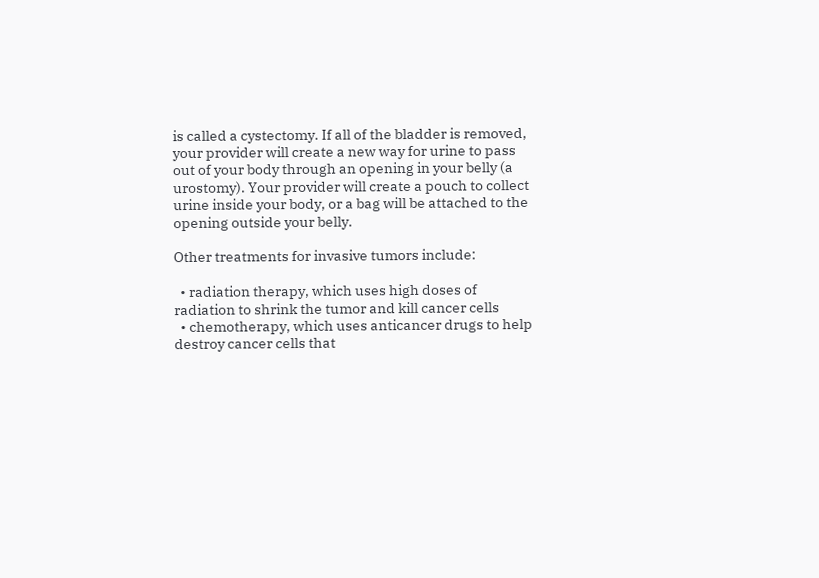is called a cystectomy. If all of the bladder is removed, your provider will create a new way for urine to pass out of your body through an opening in your belly (a urostomy). Your provider will create a pouch to collect urine inside your body, or a bag will be attached to the opening outside your belly.

Other treatments for invasive tumors include:

  • radiation therapy, which uses high doses of radiation to shrink the tumor and kill cancer cells
  • chemotherapy, which uses anticancer drugs to help destroy cancer cells that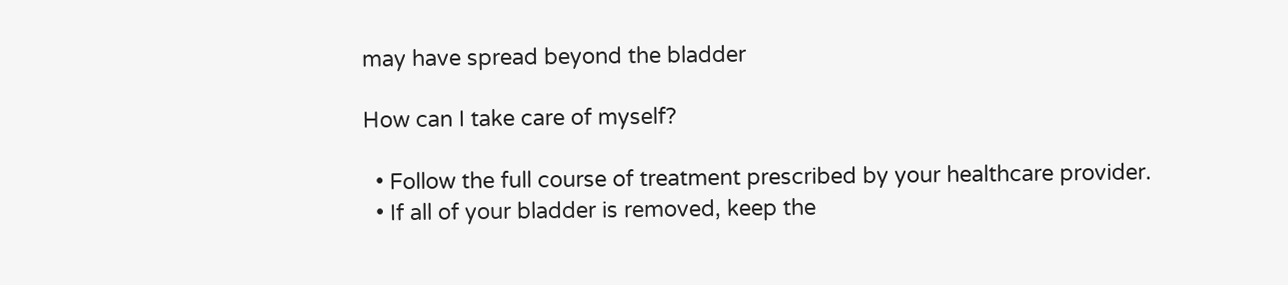may have spread beyond the bladder

How can I take care of myself?

  • Follow the full course of treatment prescribed by your healthcare provider.
  • If all of your bladder is removed, keep the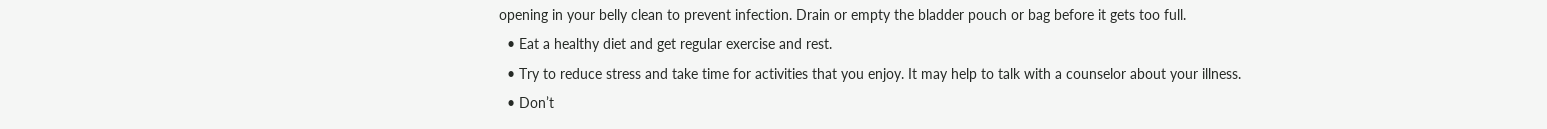opening in your belly clean to prevent infection. Drain or empty the bladder pouch or bag before it gets too full.
  • Eat a healthy diet and get regular exercise and rest.
  • Try to reduce stress and take time for activities that you enjoy. It may help to talk with a counselor about your illness.
  • Don’t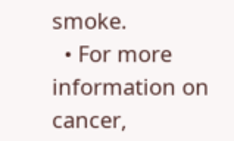smoke.
  • For more information on cancer,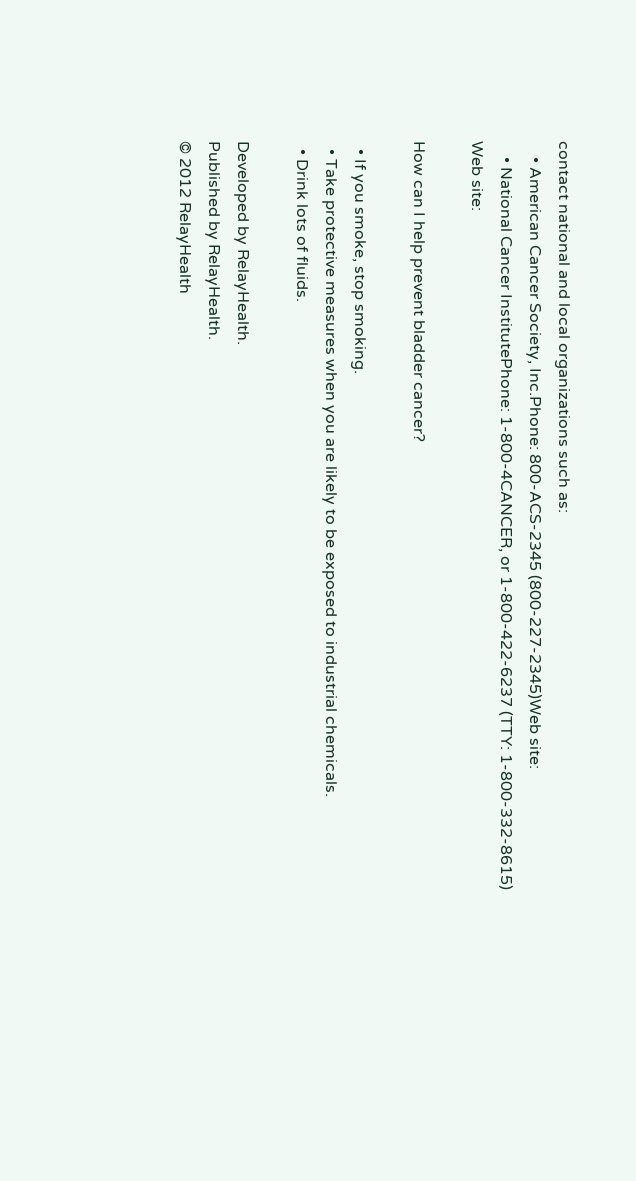contact national and local organizations such as:
    • American Cancer Society, Inc.Phone: 800-ACS-2345 (800-227-2345)Web site:
    • National Cancer InstitutePhone: 1-800-4CANCER, or 1-800-422-6237 (TTY: 1-800-332-8615) Web site:

How can I help prevent bladder cancer?

  • If you smoke, stop smoking.
  • Take protective measures when you are likely to be exposed to industrial chemicals.
  • Drink lots of fluids.

Developed by RelayHealth.
Published by RelayHealth.
© 2012 RelayHealth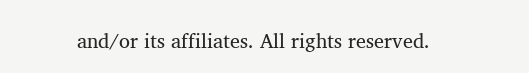and/or its affiliates. All rights reserved.